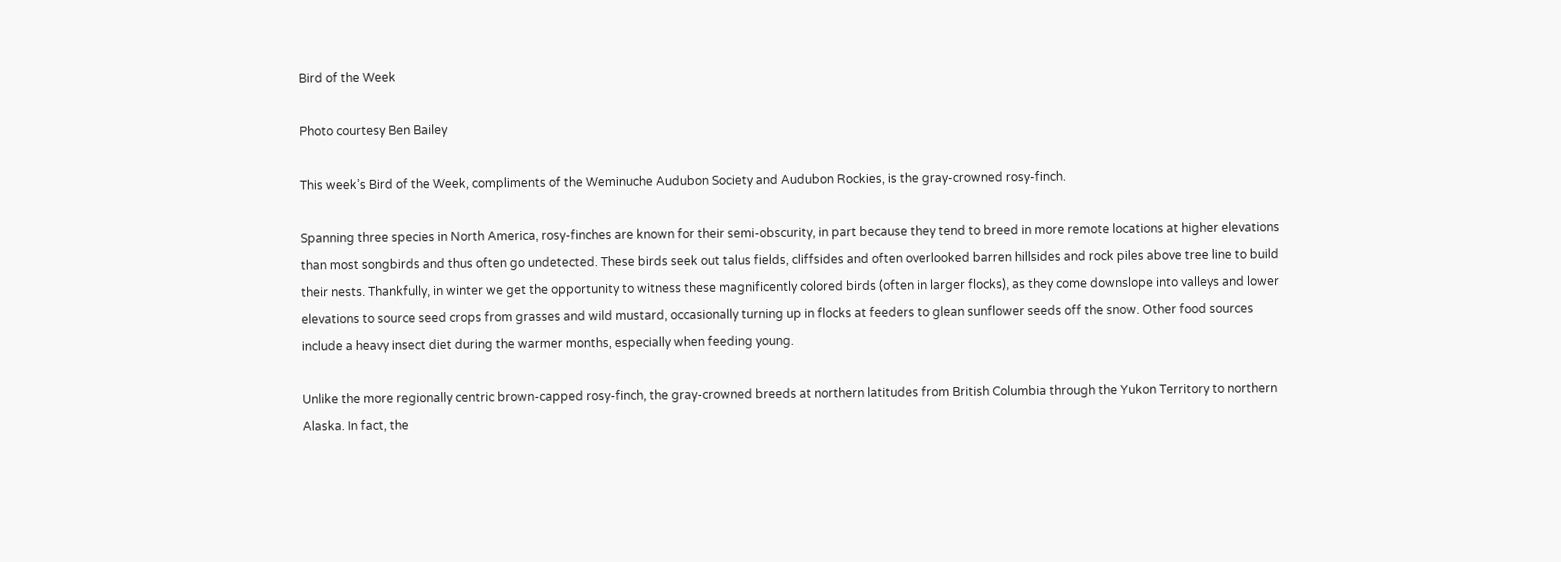Bird of the Week

Photo courtesy Ben Bailey

This week’s Bird of the Week, compliments of the Weminuche Audubon Society and Audubon Rockies, is the gray-crowned rosy-finch.

Spanning three species in North America, rosy-finches are known for their semi-obscurity, in part because they tend to breed in more remote locations at higher elevations than most songbirds and thus often go undetected. These birds seek out talus fields, cliffsides and often overlooked barren hillsides and rock piles above tree line to build their nests. Thankfully, in winter we get the opportunity to witness these magnificently colored birds (often in larger flocks), as they come downslope into valleys and lower elevations to source seed crops from grasses and wild mustard, occasionally turning up in flocks at feeders to glean sunflower seeds off the snow. Other food sources include a heavy insect diet during the warmer months, especially when feeding young.

Unlike the more regionally centric brown-capped rosy-finch, the gray-crowned breeds at northern latitudes from British Columbia through the Yukon Territory to northern Alaska. In fact, the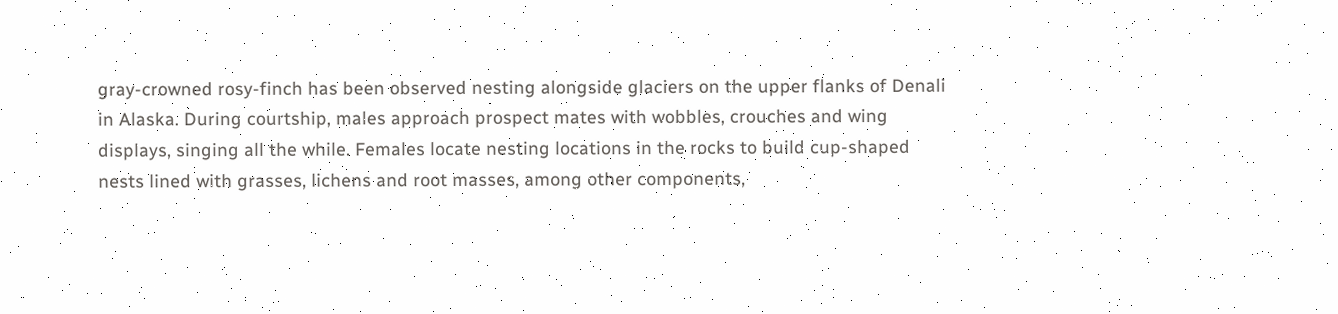gray-crowned rosy-finch has been observed nesting alongside glaciers on the upper flanks of Denali in Alaska. During courtship, males approach prospect mates with wobbles, crouches and wing displays, singing all the while. Females locate nesting locations in the rocks to build cup-shaped nests lined with grasses, lichens and root masses, among other components,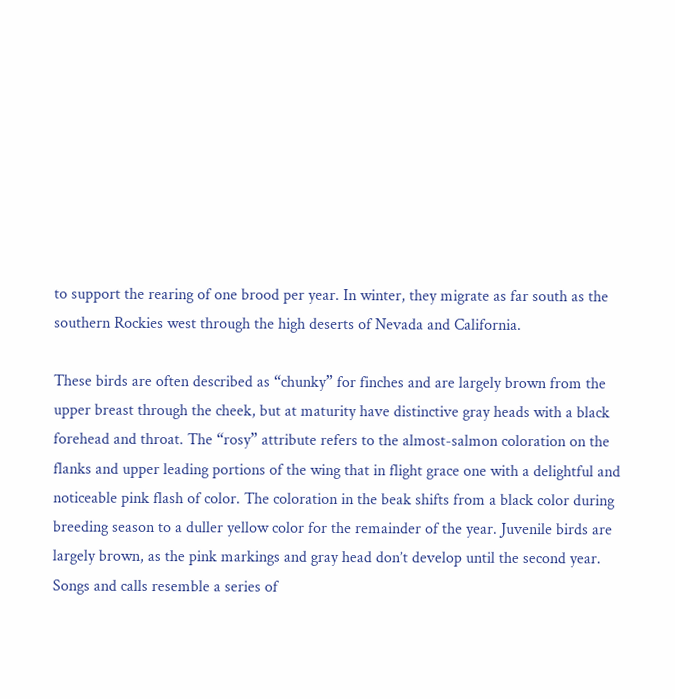to support the rearing of one brood per year. In winter, they migrate as far south as the southern Rockies west through the high deserts of Nevada and California.

These birds are often described as “chunky” for finches and are largely brown from the upper breast through the cheek, but at maturity have distinctive gray heads with a black forehead and throat. The “rosy” attribute refers to the almost-salmon coloration on the flanks and upper leading portions of the wing that in flight grace one with a delightful and noticeable pink flash of color. The coloration in the beak shifts from a black color during breeding season to a duller yellow color for the remainder of the year. Juvenile birds are largely brown, as the pink markings and gray head don’t develop until the second year. Songs and calls resemble a series of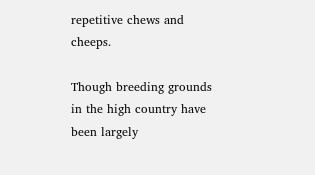repetitive chews and cheeps.

Though breeding grounds in the high country have been largely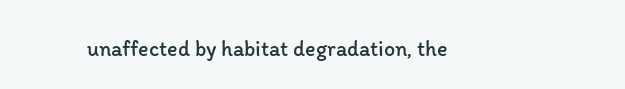unaffected by habitat degradation, the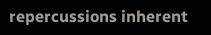repercussions inherent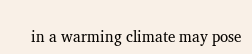in a warming climate may pose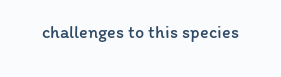challenges to this species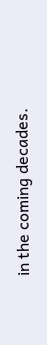in the coming decades.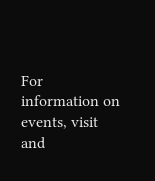For information on events, visit and